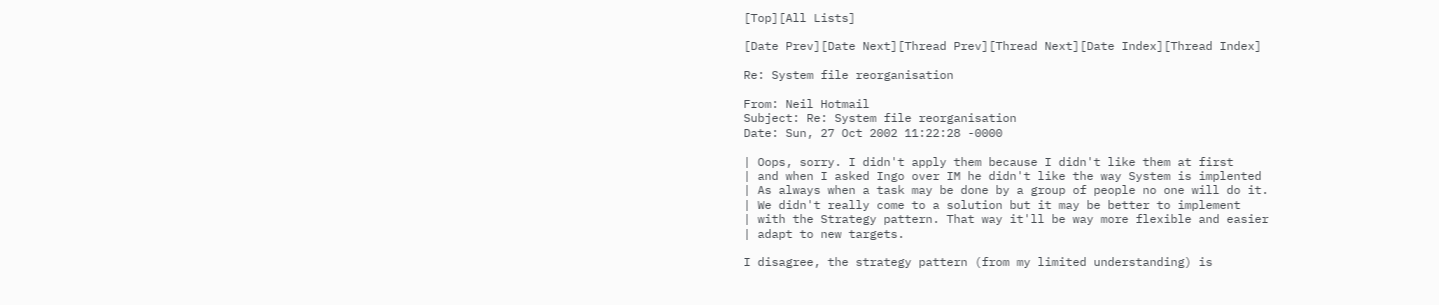[Top][All Lists]

[Date Prev][Date Next][Thread Prev][Thread Next][Date Index][Thread Index]

Re: System file reorganisation

From: Neil Hotmail
Subject: Re: System file reorganisation
Date: Sun, 27 Oct 2002 11:22:28 -0000

| Oops, sorry. I didn't apply them because I didn't like them at first
| and when I asked Ingo over IM he didn't like the way System is implented
| As always when a task may be done by a group of people no one will do it.
| We didn't really come to a solution but it may be better to implement
| with the Strategy pattern. That way it'll be way more flexible and easier
| adapt to new targets.

I disagree, the strategy pattern (from my limited understanding) is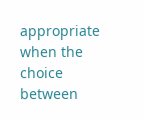appropriate when the choice between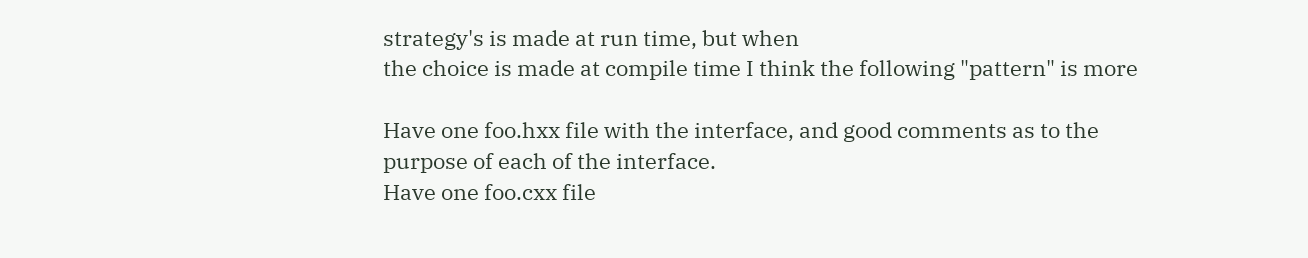strategy's is made at run time, but when
the choice is made at compile time I think the following "pattern" is more

Have one foo.hxx file with the interface, and good comments as to the
purpose of each of the interface.
Have one foo.cxx file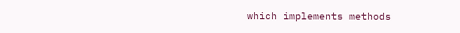which implements methods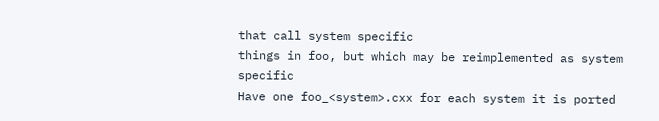that call system specific
things in foo, but which may be reimplemented as system specific
Have one foo_<system>.cxx for each system it is ported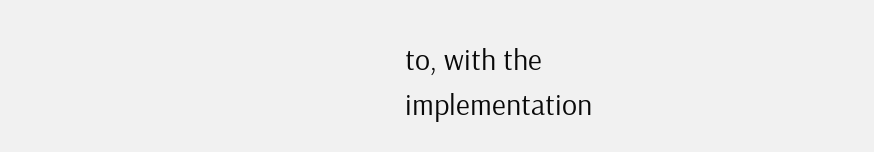to, with the
implementation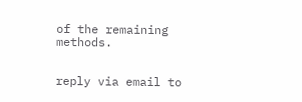of the remaining methods.


reply via email to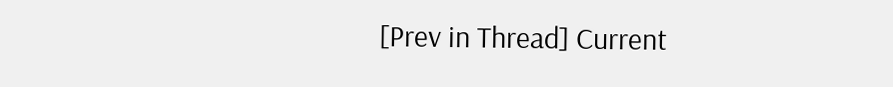[Prev in Thread] Current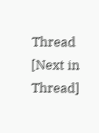Thread [Next in Thread]